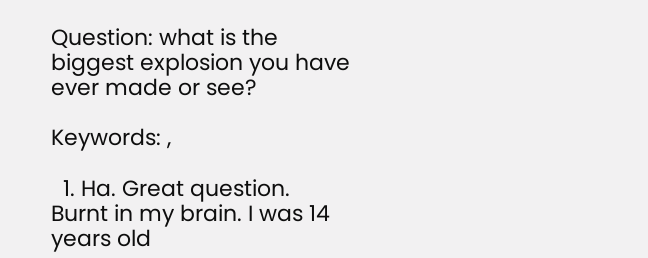Question: what is the biggest explosion you have ever made or see?

Keywords: ,

  1. Ha. Great question. Burnt in my brain. I was 14 years old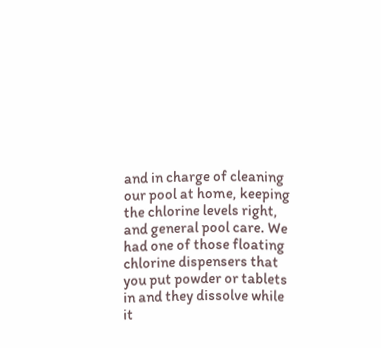and in charge of cleaning our pool at home, keeping the chlorine levels right, and general pool care. We had one of those floating chlorine dispensers that you put powder or tablets in and they dissolve while it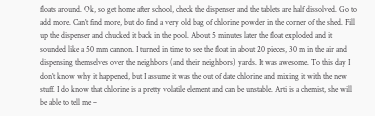floats around. Ok, so get home after school, check the dispenser and the tablets are half dissolved. Go to add more. Can’t find more, but do find a very old bag of chlorine powder in the corner of the shed. Fill up the dispenser and chucked it back in the pool. About 5 minutes later the float exploded and it sounded like a 50 mm cannon. I turned in time to see the float in about 20 pieces, 30 m in the air and dispensing themselves over the neighbors (and their neighbors) yards. It was awesome. To this day I don’t know why it happened, but I assume it was the out of date chlorine and mixing it with the new stuff. I do know that chlorine is a pretty volatile element and can be unstable. Arti is a chemist, she will be able to tell me –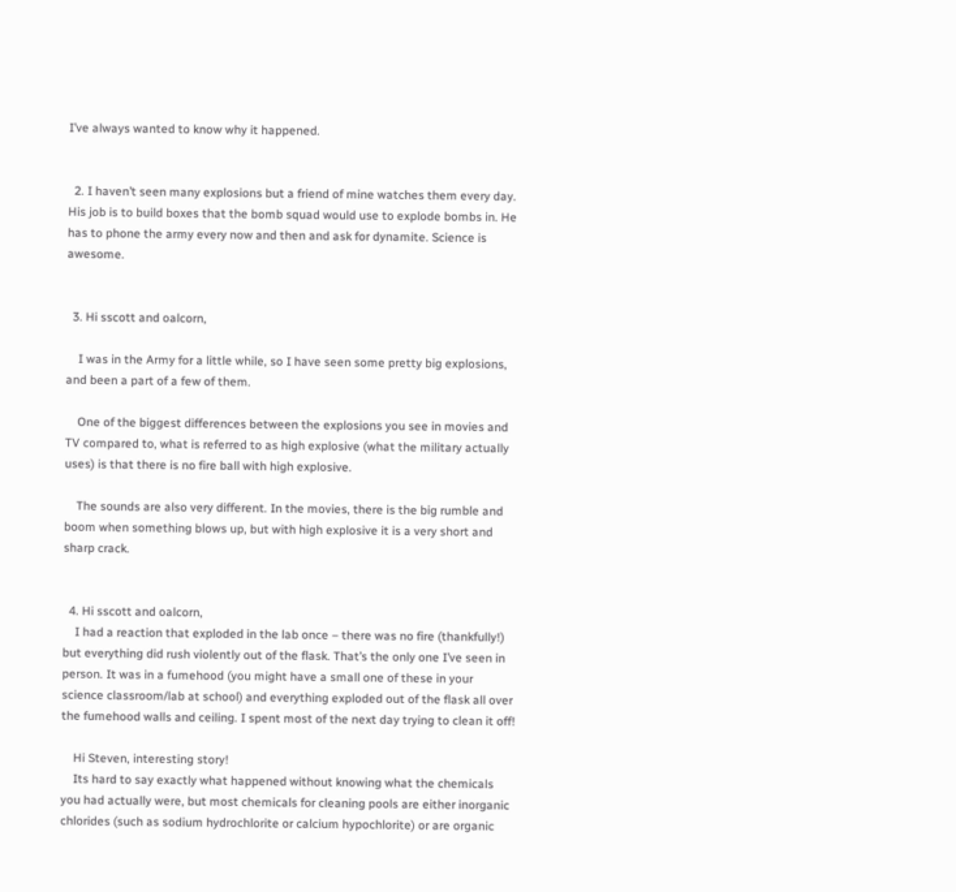I’ve always wanted to know why it happened.


  2. I haven’t seen many explosions but a friend of mine watches them every day. His job is to build boxes that the bomb squad would use to explode bombs in. He has to phone the army every now and then and ask for dynamite. Science is awesome.


  3. Hi sscott and oalcorn,

    I was in the Army for a little while, so I have seen some pretty big explosions, and been a part of a few of them.

    One of the biggest differences between the explosions you see in movies and TV compared to, what is referred to as high explosive (what the military actually uses) is that there is no fire ball with high explosive.

    The sounds are also very different. In the movies, there is the big rumble and boom when something blows up, but with high explosive it is a very short and sharp crack.


  4. Hi sscott and oalcorn,
    I had a reaction that exploded in the lab once – there was no fire (thankfully!) but everything did rush violently out of the flask. That’s the only one I’ve seen in person. It was in a fumehood (you might have a small one of these in your science classroom/lab at school) and everything exploded out of the flask all over the fumehood walls and ceiling. I spent most of the next day trying to clean it off!

    Hi Steven, interesting story!
    Its hard to say exactly what happened without knowing what the chemicals you had actually were, but most chemicals for cleaning pools are either inorganic chlorides (such as sodium hydrochlorite or calcium hypochlorite) or are organic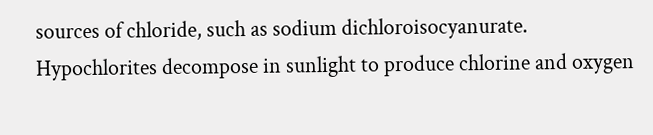sources of chloride, such as sodium dichloroisocyanurate. Hypochlorites decompose in sunlight to produce chlorine and oxygen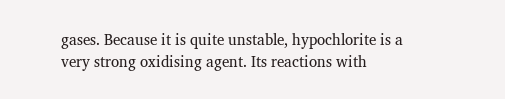gases. Because it is quite unstable, hypochlorite is a very strong oxidising agent. Its reactions with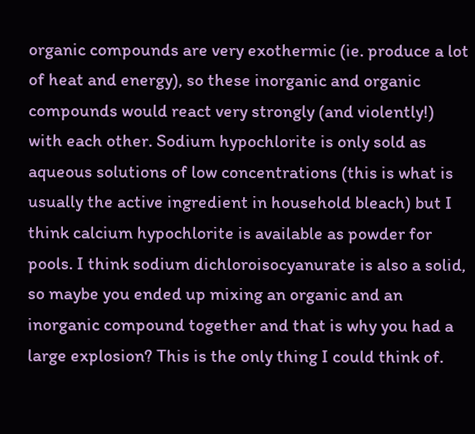organic compounds are very exothermic (ie. produce a lot of heat and energy), so these inorganic and organic compounds would react very strongly (and violently!) with each other. Sodium hypochlorite is only sold as aqueous solutions of low concentrations (this is what is usually the active ingredient in household bleach) but I think calcium hypochlorite is available as powder for pools. I think sodium dichloroisocyanurate is also a solid, so maybe you ended up mixing an organic and an inorganic compound together and that is why you had a large explosion? This is the only thing I could think of.